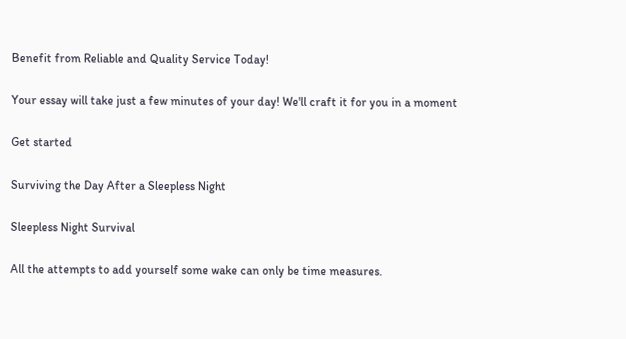Benefit from Reliable and Quality Service Today!

Your essay will take just a few minutes of your day! We'll craft it for you in a moment

Get started

Surviving the Day After a Sleepless Night

Sleepless Night Survival

All the attempts to add yourself some wake can only be time measures.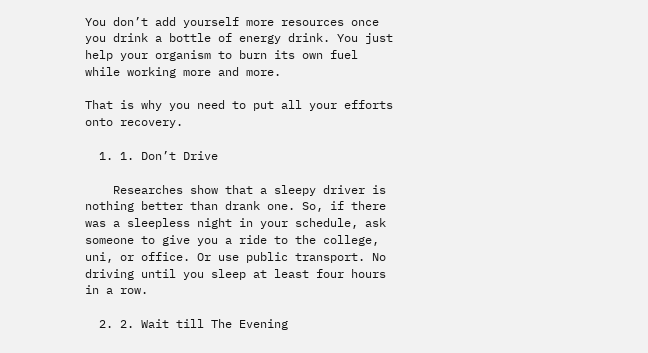You don’t add yourself more resources once you drink a bottle of energy drink. You just help your organism to burn its own fuel while working more and more.

That is why you need to put all your efforts onto recovery.

  1. 1. Don’t Drive

    Researches show that a sleepy driver is nothing better than drank one. So, if there was a sleepless night in your schedule, ask someone to give you a ride to the college, uni, or office. Or use public transport. No driving until you sleep at least four hours in a row.

  2. 2. Wait till The Evening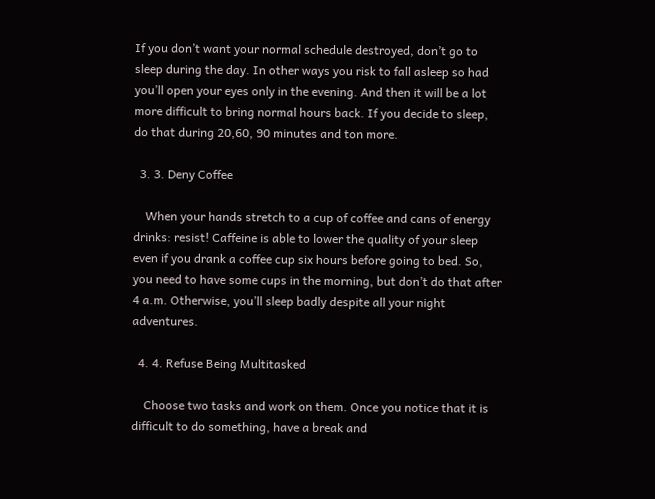If you don’t want your normal schedule destroyed, don’t go to sleep during the day. In other ways you risk to fall asleep so had you’ll open your eyes only in the evening. And then it will be a lot more difficult to bring normal hours back. If you decide to sleep, do that during 20,60, 90 minutes and ton more.

  3. 3. Deny Coffee

    When your hands stretch to a cup of coffee and cans of energy drinks: resist! Caffeine is able to lower the quality of your sleep even if you drank a coffee cup six hours before going to bed. So, you need to have some cups in the morning, but don’t do that after 4 a.m. Otherwise, you’ll sleep badly despite all your night adventures.

  4. 4. Refuse Being Multitasked

    Choose two tasks and work on them. Once you notice that it is difficult to do something, have a break and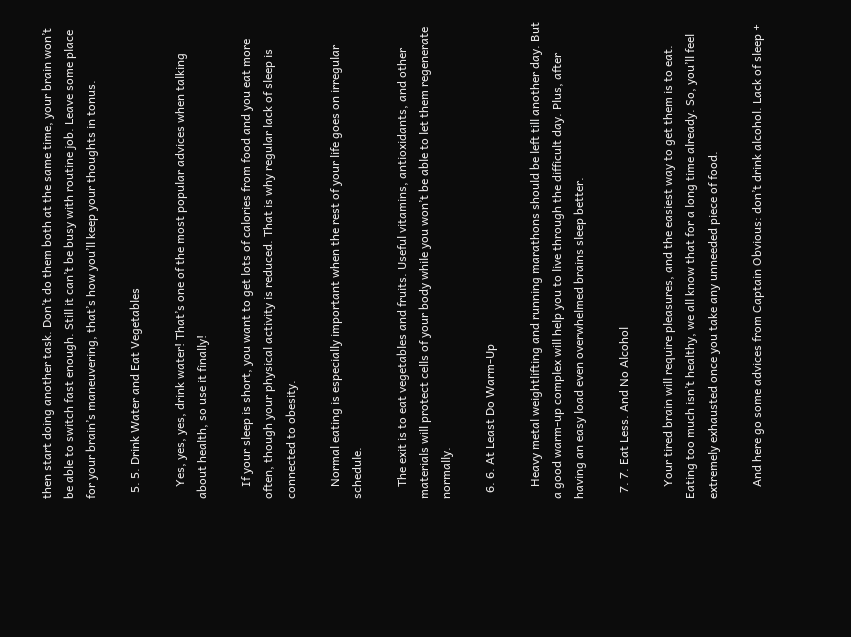then start doing another task. Don’t do them both at the same time, your brain won’t be able to switch fast enough. Still it can’t be busy with routine job. Leave some place for your brain’s maneuvering, that’s how you’ll keep your thoughts in tonus.

  5. 5. Drink Water and Eat Vegetables

    Yes, yes, yes, drink water! That’s one of the most popular advices when talking about health, so use it finally!

    If your sleep is short, you want to get lots of calories from food and you eat more often, though your physical activity is reduced. That is why regular lack of sleep is connected to obesity.

    Normal eating is especially important when the rest of your life goes on irregular schedule.

    The exit is to eat vegetables and fruits. Useful vitamins, antioxidants, and other materials will protect cells of your body while you won’t be able to let them regenerate normally.

  6. 6. At Least Do Warm-Up

    Heavy metal weightlifting and running marathons should be left till another day. But a good warm-up complex will help you to live through the difficult day. Plus, after having an easy load even overwhelmed brains sleep better.

  7. 7. Eat Less. And No Alcohol

    Your tired brain will require pleasures, and the easiest way to get them is to eat. Eating too much isn’t healthy, we all know that for a long time already. So, you’ll feel extremely exhausted once you take any unneeded piece of food.

    And here go some advices from Captain Obvious: don’t drink alcohol. Lack of sleep +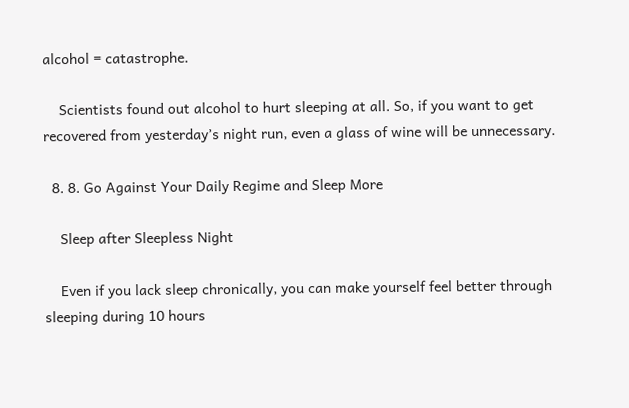alcohol = catastrophe.

    Scientists found out alcohol to hurt sleeping at all. So, if you want to get recovered from yesterday’s night run, even a glass of wine will be unnecessary.

  8. 8. Go Against Your Daily Regime and Sleep More

    Sleep after Sleepless Night

    Even if you lack sleep chronically, you can make yourself feel better through sleeping during 10 hours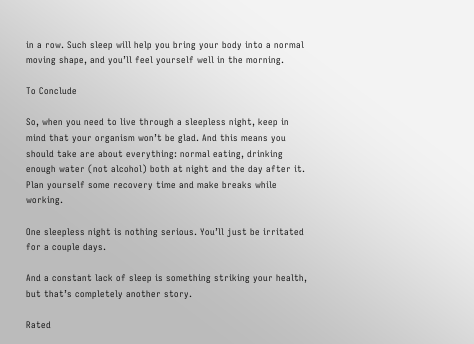in a row. Such sleep will help you bring your body into a normal moving shape, and you’ll feel yourself well in the morning.

To Conclude

So, when you need to live through a sleepless night, keep in mind that your organism won’t be glad. And this means you should take are about everything: normal eating, drinking enough water (not alcohol) both at night and the day after it. Plan yourself some recovery time and make breaks while working.

One sleepless night is nothing serious. You’ll just be irritated for a couple days.

And a constant lack of sleep is something striking your health, but that’s completely another story.

Rated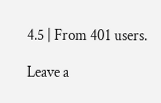4.5 | From 401 users.

Leave a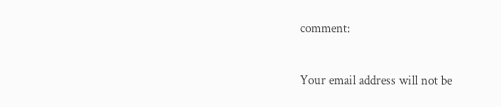comment:

Your email address will not be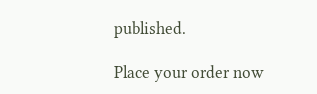published.

Place your order now